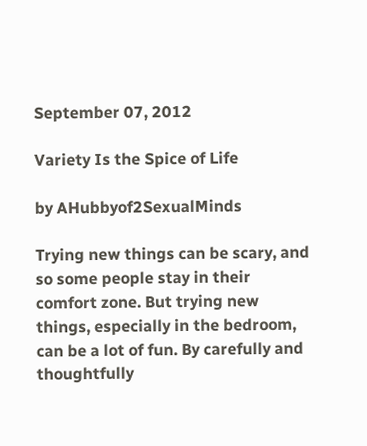September 07, 2012

Variety Is the Spice of Life

by AHubbyof2SexualMinds

Trying new things can be scary, and so some people stay in their comfort zone. But trying new things, especially in the bedroom, can be a lot of fun. By carefully and thoughtfully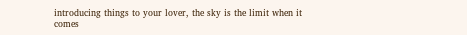introducing things to your lover, the sky is the limit when it comes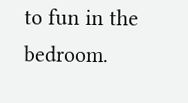to fun in the bedroom.